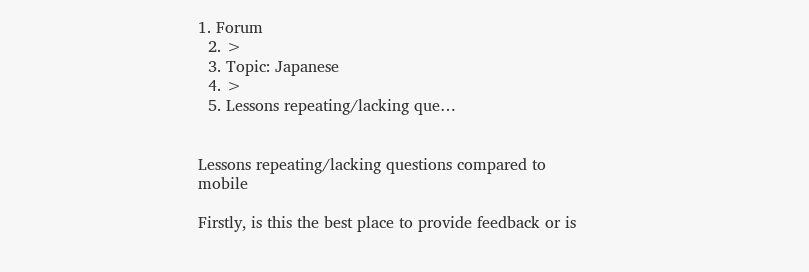1. Forum
  2. >
  3. Topic: Japanese
  4. >
  5. Lessons repeating/lacking que…


Lessons repeating/lacking questions compared to mobile

Firstly, is this the best place to provide feedback or is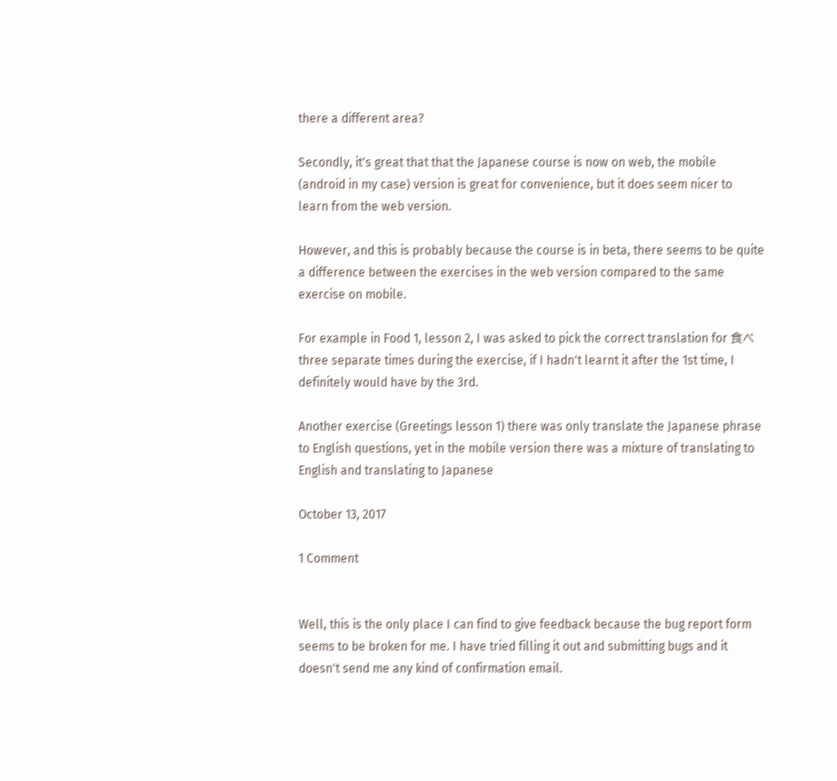there a different area?

Secondly, it's great that that the Japanese course is now on web, the mobile (android in my case) version is great for convenience, but it does seem nicer to learn from the web version.

However, and this is probably because the course is in beta, there seems to be quite a difference between the exercises in the web version compared to the same exercise on mobile.

For example in Food 1, lesson 2, I was asked to pick the correct translation for 食べ three separate times during the exercise, if I hadn't learnt it after the 1st time, I definitely would have by the 3rd.

Another exercise (Greetings lesson 1) there was only translate the Japanese phrase to English questions, yet in the mobile version there was a mixture of translating to English and translating to Japanese

October 13, 2017

1 Comment


Well, this is the only place I can find to give feedback because the bug report form seems to be broken for me. I have tried filling it out and submitting bugs and it doesn't send me any kind of confirmation email.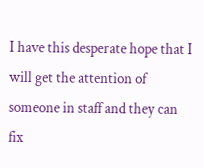I have this desperate hope that I will get the attention of someone in staff and they can fix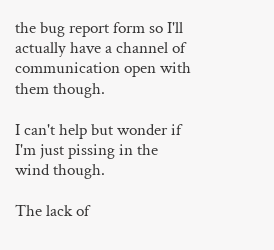the bug report form so I'll actually have a channel of communication open with them though.

I can't help but wonder if I'm just pissing in the wind though.

The lack of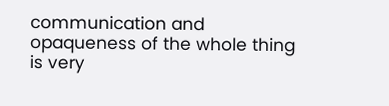communication and opaqueness of the whole thing is very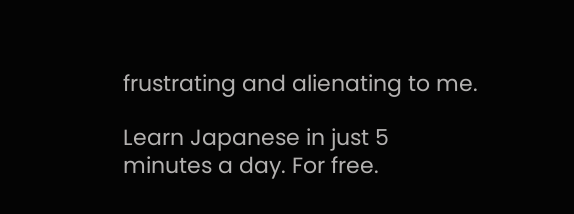frustrating and alienating to me.

Learn Japanese in just 5 minutes a day. For free.